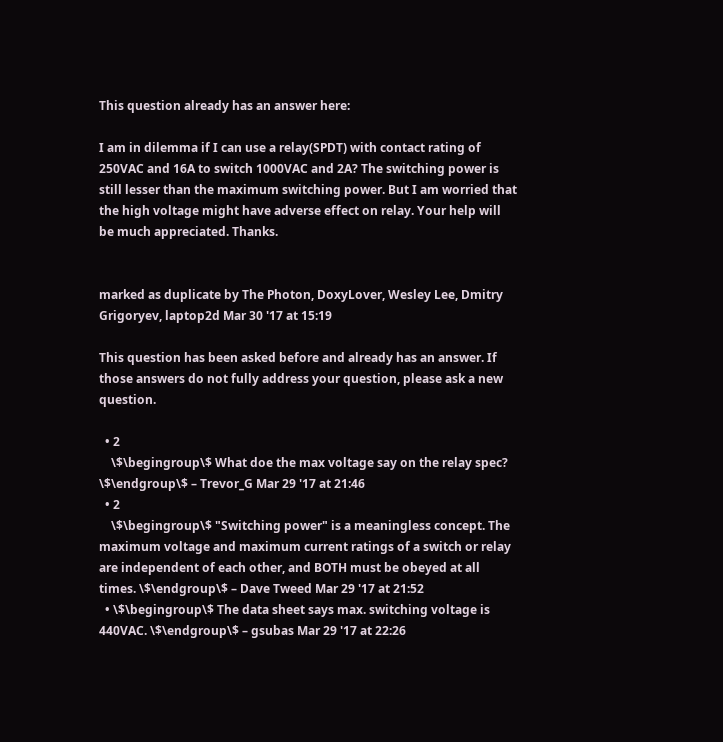This question already has an answer here:

I am in dilemma if I can use a relay(SPDT) with contact rating of 250VAC and 16A to switch 1000VAC and 2A? The switching power is still lesser than the maximum switching power. But I am worried that the high voltage might have adverse effect on relay. Your help will be much appreciated. Thanks.


marked as duplicate by The Photon, DoxyLover, Wesley Lee, Dmitry Grigoryev, laptop2d Mar 30 '17 at 15:19

This question has been asked before and already has an answer. If those answers do not fully address your question, please ask a new question.

  • 2
    \$\begingroup\$ What doe the max voltage say on the relay spec? \$\endgroup\$ – Trevor_G Mar 29 '17 at 21:46
  • 2
    \$\begingroup\$ "Switching power" is a meaningless concept. The maximum voltage and maximum current ratings of a switch or relay are independent of each other, and BOTH must be obeyed at all times. \$\endgroup\$ – Dave Tweed Mar 29 '17 at 21:52
  • \$\begingroup\$ The data sheet says max. switching voltage is 440VAC. \$\endgroup\$ – gsubas Mar 29 '17 at 22:26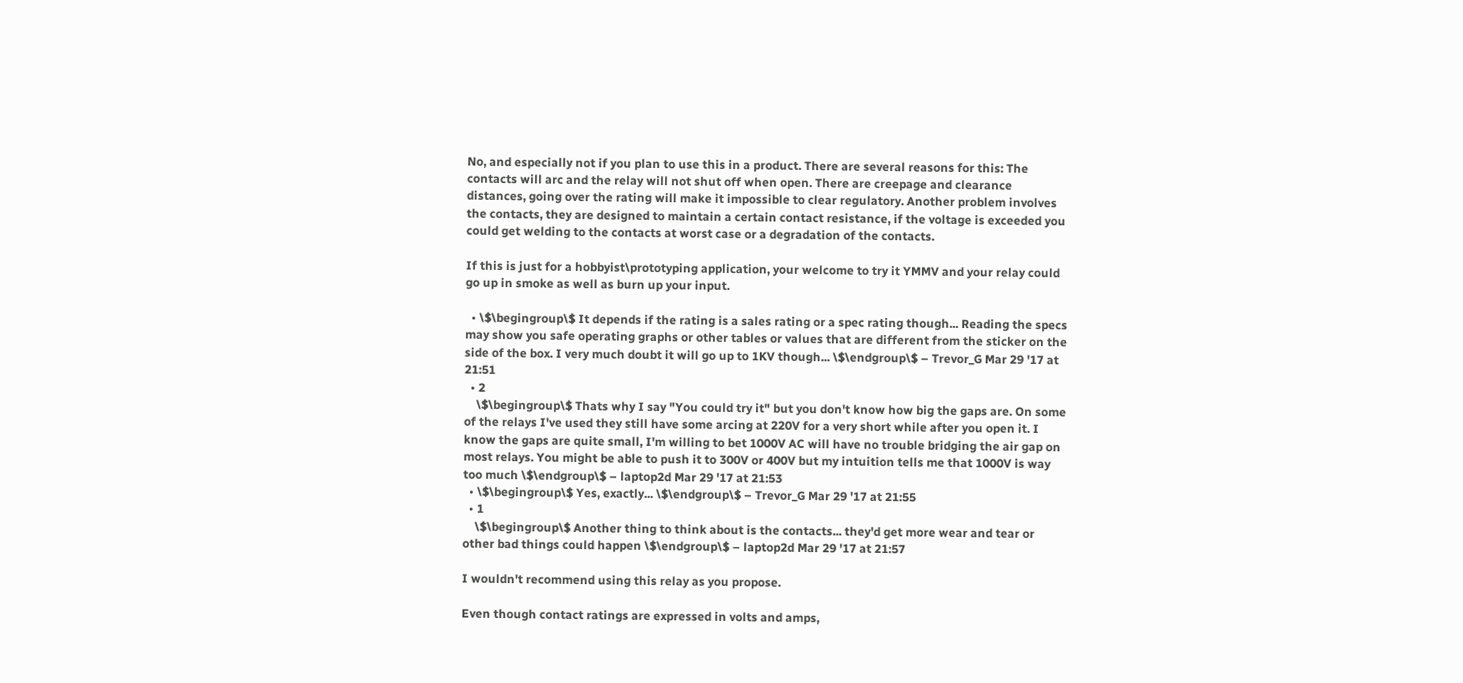No, and especially not if you plan to use this in a product. There are several reasons for this: The contacts will arc and the relay will not shut off when open. There are creepage and clearance distances, going over the rating will make it impossible to clear regulatory. Another problem involves the contacts, they are designed to maintain a certain contact resistance, if the voltage is exceeded you could get welding to the contacts at worst case or a degradation of the contacts.

If this is just for a hobbyist\prototyping application, your welcome to try it YMMV and your relay could go up in smoke as well as burn up your input.

  • \$\begingroup\$ It depends if the rating is a sales rating or a spec rating though... Reading the specs may show you safe operating graphs or other tables or values that are different from the sticker on the side of the box. I very much doubt it will go up to 1KV though... \$\endgroup\$ – Trevor_G Mar 29 '17 at 21:51
  • 2
    \$\begingroup\$ Thats why I say "You could try it" but you don't know how big the gaps are. On some of the relays I've used they still have some arcing at 220V for a very short while after you open it. I know the gaps are quite small, I'm willing to bet 1000V AC will have no trouble bridging the air gap on most relays. You might be able to push it to 300V or 400V but my intuition tells me that 1000V is way too much \$\endgroup\$ – laptop2d Mar 29 '17 at 21:53
  • \$\begingroup\$ Yes, exactly... \$\endgroup\$ – Trevor_G Mar 29 '17 at 21:55
  • 1
    \$\begingroup\$ Another thing to think about is the contacts... they'd get more wear and tear or other bad things could happen \$\endgroup\$ – laptop2d Mar 29 '17 at 21:57

I wouldn't recommend using this relay as you propose.

Even though contact ratings are expressed in volts and amps,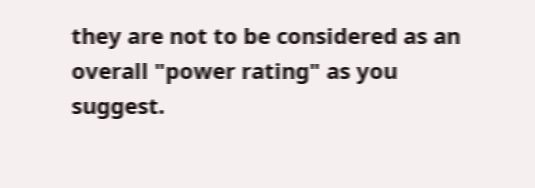they are not to be considered as an overall "power rating" as you suggest.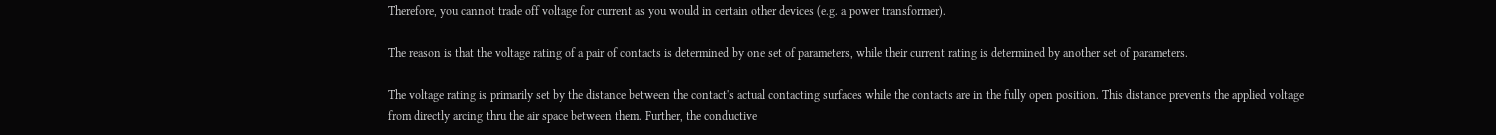Therefore, you cannot trade off voltage for current as you would in certain other devices (e.g. a power transformer).

The reason is that the voltage rating of a pair of contacts is determined by one set of parameters, while their current rating is determined by another set of parameters.

The voltage rating is primarily set by the distance between the contact's actual contacting surfaces while the contacts are in the fully open position. This distance prevents the applied voltage from directly arcing thru the air space between them. Further, the conductive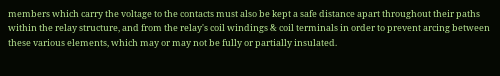members which carry the voltage to the contacts must also be kept a safe distance apart throughout their paths within the relay structure, and from the relay's coil windings & coil terminals in order to prevent arcing between these various elements, which may or may not be fully or partially insulated.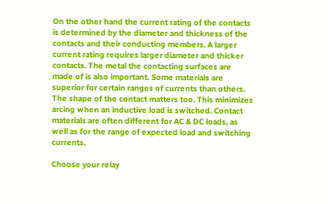On the other hand the current rating of the contacts is determined by the diameter and thickness of the contacts and their conducting members. A larger current rating requires larger diameter and thicker contacts. The metal the contacting surfaces are made of is also important. Some materials are superior for certain ranges of currents than others. The shape of the contact matters too. This minimizes arcing when an inductive load is switched. Contact materials are often different for AC & DC loads, as well as for the range of expected load and switching currents.

Choose your relay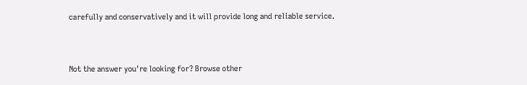carefully and conservatively and it will provide long and reliable service.


Not the answer you're looking for? Browse other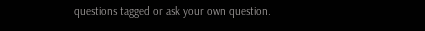questions tagged or ask your own question.